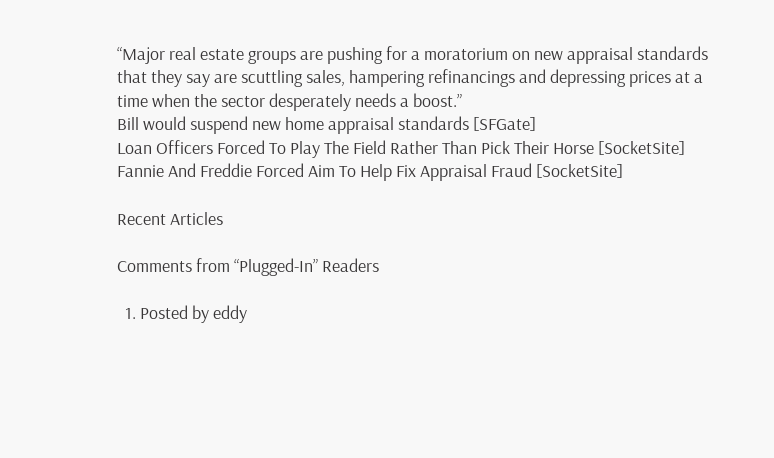“Major real estate groups are pushing for a moratorium on new appraisal standards that they say are scuttling sales, hampering refinancings and depressing prices at a time when the sector desperately needs a boost.”
Bill would suspend new home appraisal standards [SFGate]
Loan Officers Forced To Play The Field Rather Than Pick Their Horse [SocketSite]
Fannie And Freddie Forced Aim To Help Fix Appraisal Fraud [SocketSite]

Recent Articles

Comments from “Plugged-In” Readers

  1. Posted by eddy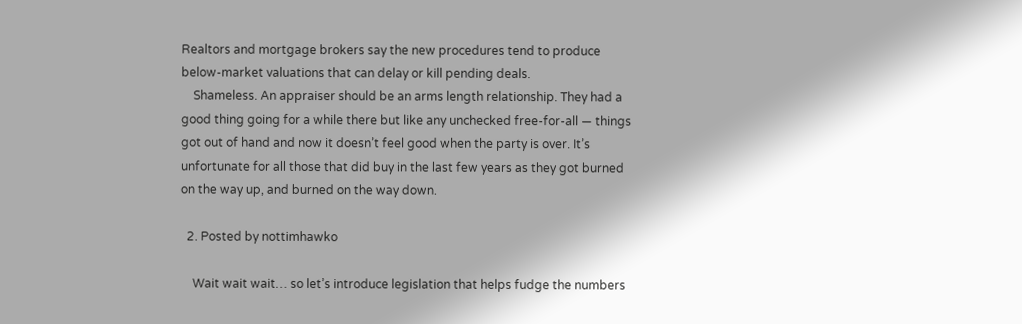Realtors and mortgage brokers say the new procedures tend to produce below-market valuations that can delay or kill pending deals.
    Shameless. An appraiser should be an arms length relationship. They had a good thing going for a while there but like any unchecked free-for-all — things got out of hand and now it doesn’t feel good when the party is over. It’s unfortunate for all those that did buy in the last few years as they got burned on the way up, and burned on the way down.

  2. Posted by nottimhawko

    Wait wait wait… so let’s introduce legislation that helps fudge the numbers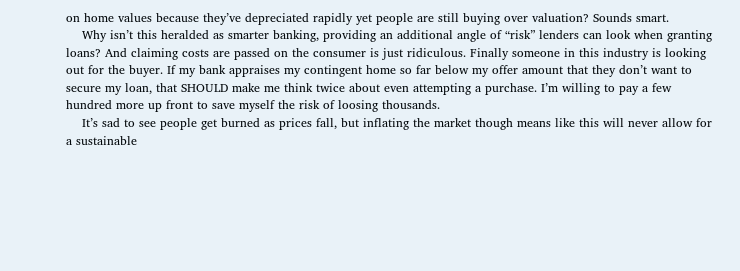on home values because they’ve depreciated rapidly yet people are still buying over valuation? Sounds smart.
    Why isn’t this heralded as smarter banking, providing an additional angle of “risk” lenders can look when granting loans? And claiming costs are passed on the consumer is just ridiculous. Finally someone in this industry is looking out for the buyer. If my bank appraises my contingent home so far below my offer amount that they don’t want to secure my loan, that SHOULD make me think twice about even attempting a purchase. I’m willing to pay a few hundred more up front to save myself the risk of loosing thousands.
    It’s sad to see people get burned as prices fall, but inflating the market though means like this will never allow for a sustainable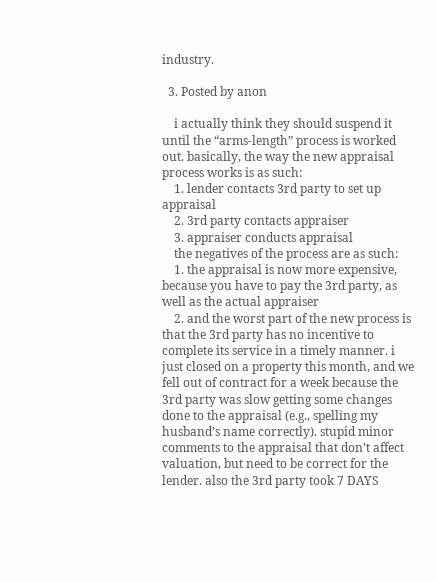industry.

  3. Posted by anon

    i actually think they should suspend it until the “arms-length” process is worked out. basically, the way the new appraisal process works is as such:
    1. lender contacts 3rd party to set up appraisal
    2. 3rd party contacts appraiser
    3. appraiser conducts appraisal
    the negatives of the process are as such:
    1. the appraisal is now more expensive, because you have to pay the 3rd party, as well as the actual appraiser
    2. and the worst part of the new process is that the 3rd party has no incentive to complete its service in a timely manner. i just closed on a property this month, and we fell out of contract for a week because the 3rd party was slow getting some changes done to the appraisal (e.g., spelling my husband’s name correctly). stupid minor comments to the appraisal that don’t affect valuation, but need to be correct for the lender. also the 3rd party took 7 DAYS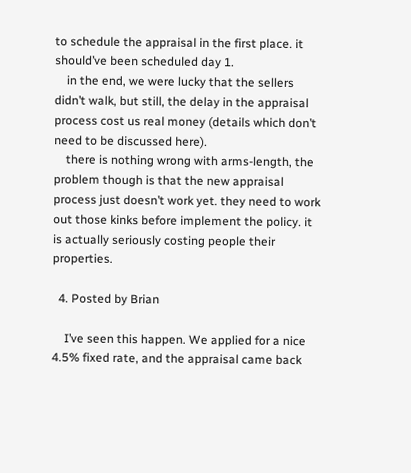to schedule the appraisal in the first place. it should’ve been scheduled day 1.
    in the end, we were lucky that the sellers didn’t walk, but still, the delay in the appraisal process cost us real money (details which don’t need to be discussed here).
    there is nothing wrong with arms-length, the problem though is that the new appraisal process just doesn’t work yet. they need to work out those kinks before implement the policy. it is actually seriously costing people their properties.

  4. Posted by Brian

    I’ve seen this happen. We applied for a nice 4.5% fixed rate, and the appraisal came back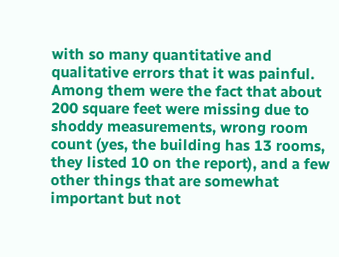with so many quantitative and qualitative errors that it was painful. Among them were the fact that about 200 square feet were missing due to shoddy measurements, wrong room count (yes, the building has 13 rooms, they listed 10 on the report), and a few other things that are somewhat important but not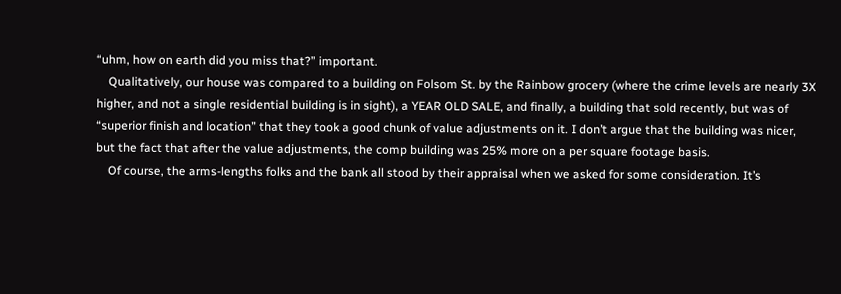“uhm, how on earth did you miss that?” important.
    Qualitatively, our house was compared to a building on Folsom St. by the Rainbow grocery (where the crime levels are nearly 3X higher, and not a single residential building is in sight), a YEAR OLD SALE, and finally, a building that sold recently, but was of “superior finish and location” that they took a good chunk of value adjustments on it. I don’t argue that the building was nicer, but the fact that after the value adjustments, the comp building was 25% more on a per square footage basis.
    Of course, the arms-lengths folks and the bank all stood by their appraisal when we asked for some consideration. It’s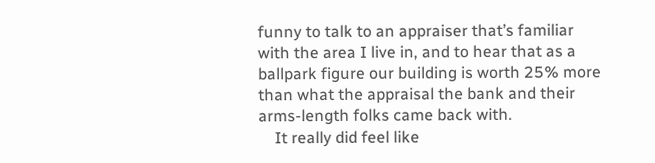funny to talk to an appraiser that’s familiar with the area I live in, and to hear that as a ballpark figure our building is worth 25% more than what the appraisal the bank and their arms-length folks came back with.
    It really did feel like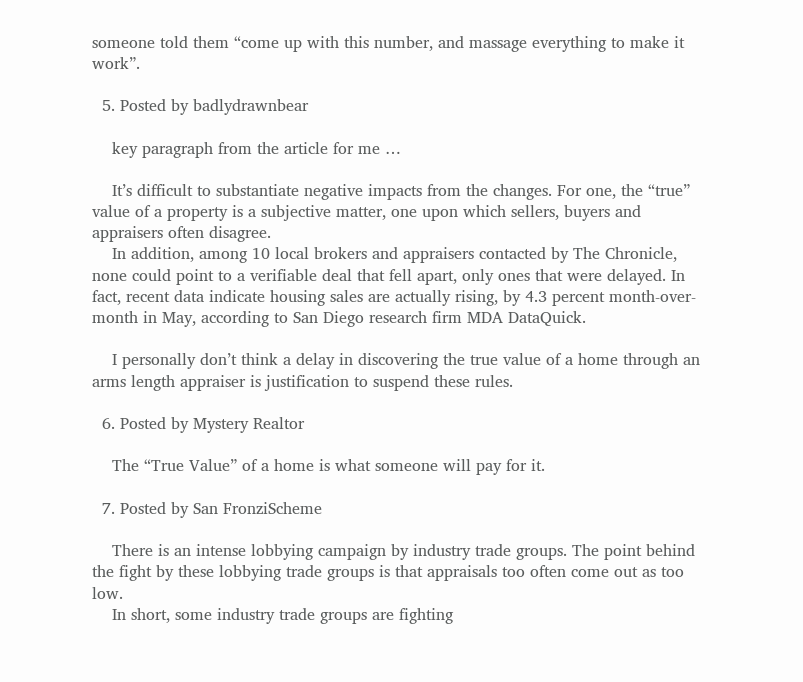someone told them “come up with this number, and massage everything to make it work”.

  5. Posted by badlydrawnbear

    key paragraph from the article for me …

    It’s difficult to substantiate negative impacts from the changes. For one, the “true” value of a property is a subjective matter, one upon which sellers, buyers and appraisers often disagree.
    In addition, among 10 local brokers and appraisers contacted by The Chronicle, none could point to a verifiable deal that fell apart, only ones that were delayed. In fact, recent data indicate housing sales are actually rising, by 4.3 percent month-over-month in May, according to San Diego research firm MDA DataQuick.

    I personally don’t think a delay in discovering the true value of a home through an arms length appraiser is justification to suspend these rules.

  6. Posted by Mystery Realtor

    The “True Value” of a home is what someone will pay for it.

  7. Posted by San FronziScheme

    There is an intense lobbying campaign by industry trade groups. The point behind the fight by these lobbying trade groups is that appraisals too often come out as too low.
    In short, some industry trade groups are fighting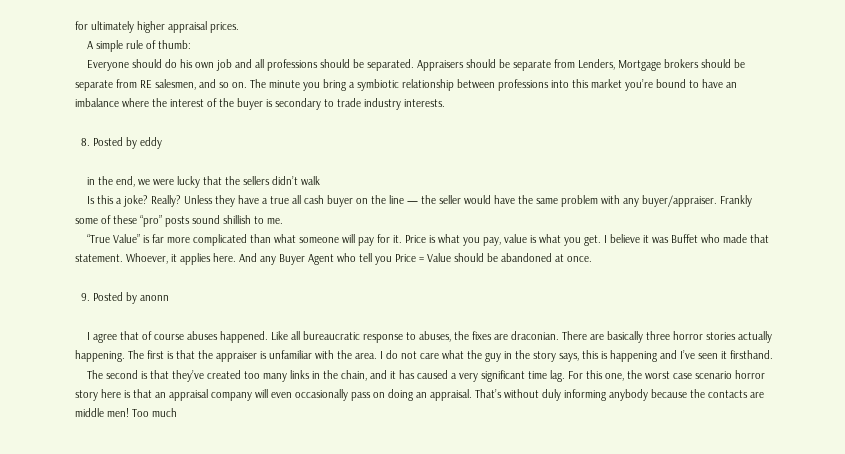for ultimately higher appraisal prices.
    A simple rule of thumb:
    Everyone should do his own job and all professions should be separated. Appraisers should be separate from Lenders, Mortgage brokers should be separate from RE salesmen, and so on. The minute you bring a symbiotic relationship between professions into this market you’re bound to have an imbalance where the interest of the buyer is secondary to trade industry interests.

  8. Posted by eddy

    in the end, we were lucky that the sellers didn’t walk
    Is this a joke? Really? Unless they have a true all cash buyer on the line — the seller would have the same problem with any buyer/appraiser. Frankly some of these “pro” posts sound shillish to me.
    “True Value” is far more complicated than what someone will pay for it. Price is what you pay, value is what you get. I believe it was Buffet who made that statement. Whoever, it applies here. And any Buyer Agent who tell you Price = Value should be abandoned at once.

  9. Posted by anonn

    I agree that of course abuses happened. Like all bureaucratic response to abuses, the fixes are draconian. There are basically three horror stories actually happening. The first is that the appraiser is unfamiliar with the area. I do not care what the guy in the story says, this is happening and I’ve seen it firsthand.
    The second is that they’ve created too many links in the chain, and it has caused a very significant time lag. For this one, the worst case scenario horror story here is that an appraisal company will even occasionally pass on doing an appraisal. That’s without duly informing anybody because the contacts are middle men! Too much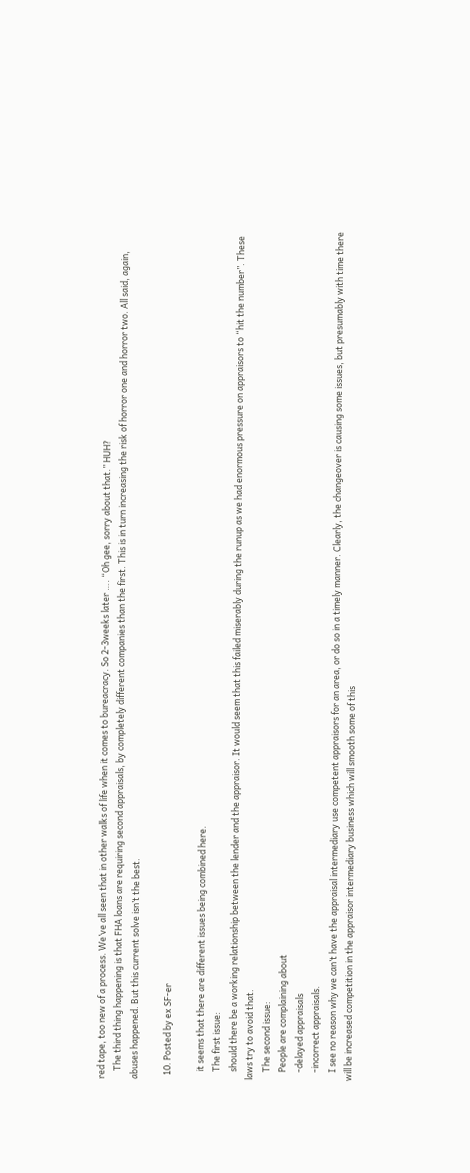red tape, too new of a process. We’ve all seen that in other walks of life when it comes to bureacracy. So 2-3weeks later …. “Oh gee, sorry about that.” HUH?
    The third thing happening is that FHA loans are requiring second appraisals, by completely different companies than the first. This is in turn increasing the risk of horror one and horror two. All said, again, abuses happened. But this current solve isn’t the best.

  10. Posted by ex SF-er

    it seems that there are different issues being combined here.
    The first issue:
    should there be a working relationship between the lender and the appraisor. It would seem that this failed miserably during the runup as we had enormous pressure on appraisors to “hit the number”. These laws try to avoid that.
    The second issue:
    People are complaining about
    -delayed appraisals
    -incorrect appraisals.
    I see no reason why we can’t have the appraisal intermediary use competent appraisors for an area, or do so in a timely manner. Clearly, the changeover is causing some issues, but presumably with time there will be increased competition in the appraisor intermediary business which will smooth some of this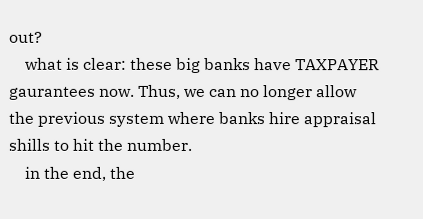out?
    what is clear: these big banks have TAXPAYER gaurantees now. Thus, we can no longer allow the previous system where banks hire appraisal shills to hit the number.
    in the end, the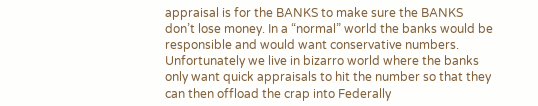appraisal is for the BANKS to make sure the BANKS don’t lose money. In a “normal” world the banks would be responsible and would want conservative numbers. Unfortunately we live in bizarro world where the banks only want quick appraisals to hit the number so that they can then offload the crap into Federally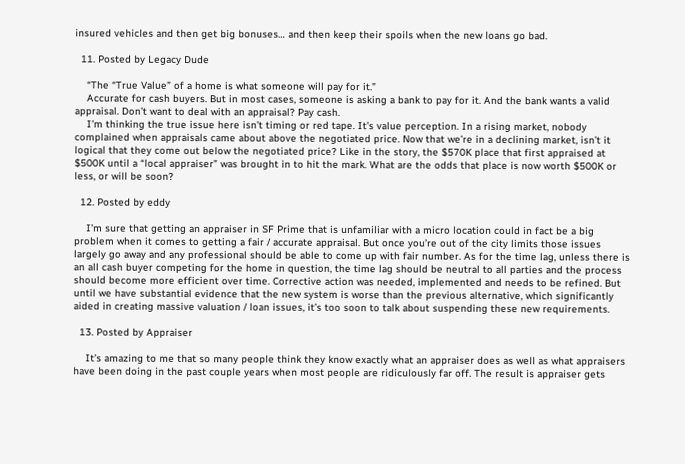insured vehicles and then get big bonuses… and then keep their spoils when the new loans go bad.

  11. Posted by Legacy Dude

    “The “True Value” of a home is what someone will pay for it.”
    Accurate for cash buyers. But in most cases, someone is asking a bank to pay for it. And the bank wants a valid appraisal. Don’t want to deal with an appraisal? Pay cash.
    I’m thinking the true issue here isn’t timing or red tape. It’s value perception. In a rising market, nobody complained when appraisals came about above the negotiated price. Now that we’re in a declining market, isn’t it logical that they come out below the negotiated price? Like in the story, the $570K place that first appraised at $500K until a “local appraiser” was brought in to hit the mark. What are the odds that place is now worth $500K or less, or will be soon?

  12. Posted by eddy

    I’m sure that getting an appraiser in SF Prime that is unfamiliar with a micro location could in fact be a big problem when it comes to getting a fair / accurate appraisal. But once you’re out of the city limits those issues largely go away and any professional should be able to come up with fair number. As for the time lag, unless there is an all cash buyer competing for the home in question, the time lag should be neutral to all parties and the process should become more efficient over time. Corrective action was needed, implemented and needs to be refined. But until we have substantial evidence that the new system is worse than the previous alternative, which significantly aided in creating massive valuation / loan issues, it’s too soon to talk about suspending these new requirements.

  13. Posted by Appraiser

    It’s amazing to me that so many people think they know exactly what an appraiser does as well as what appraisers have been doing in the past couple years when most people are ridiculously far off. The result is appraiser gets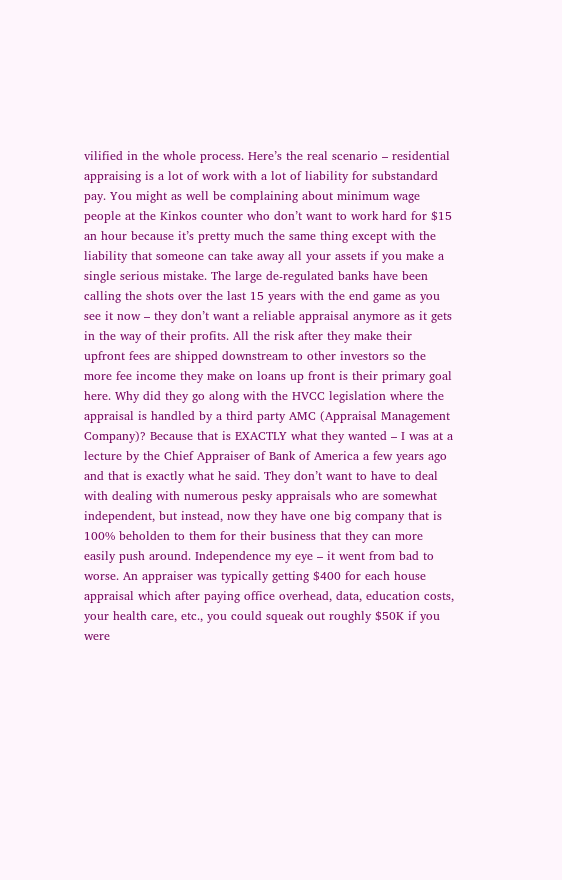vilified in the whole process. Here’s the real scenario – residential appraising is a lot of work with a lot of liability for substandard pay. You might as well be complaining about minimum wage people at the Kinkos counter who don’t want to work hard for $15 an hour because it’s pretty much the same thing except with the liability that someone can take away all your assets if you make a single serious mistake. The large de-regulated banks have been calling the shots over the last 15 years with the end game as you see it now – they don’t want a reliable appraisal anymore as it gets in the way of their profits. All the risk after they make their upfront fees are shipped downstream to other investors so the more fee income they make on loans up front is their primary goal here. Why did they go along with the HVCC legislation where the appraisal is handled by a third party AMC (Appraisal Management Company)? Because that is EXACTLY what they wanted – I was at a lecture by the Chief Appraiser of Bank of America a few years ago and that is exactly what he said. They don’t want to have to deal with dealing with numerous pesky appraisals who are somewhat independent, but instead, now they have one big company that is 100% beholden to them for their business that they can more easily push around. Independence my eye – it went from bad to worse. An appraiser was typically getting $400 for each house appraisal which after paying office overhead, data, education costs, your health care, etc., you could squeak out roughly $50K if you were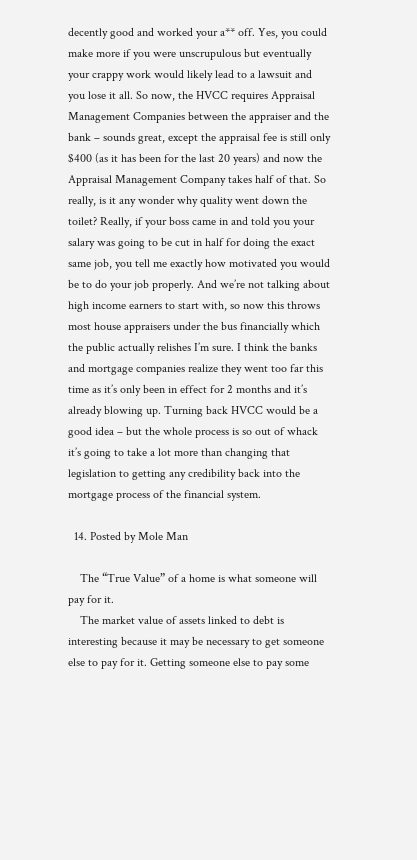decently good and worked your a** off. Yes, you could make more if you were unscrupulous but eventually your crappy work would likely lead to a lawsuit and you lose it all. So now, the HVCC requires Appraisal Management Companies between the appraiser and the bank – sounds great, except the appraisal fee is still only $400 (as it has been for the last 20 years) and now the Appraisal Management Company takes half of that. So really, is it any wonder why quality went down the toilet? Really, if your boss came in and told you your salary was going to be cut in half for doing the exact same job, you tell me exactly how motivated you would be to do your job properly. And we’re not talking about high income earners to start with, so now this throws most house appraisers under the bus financially which the public actually relishes I’m sure. I think the banks and mortgage companies realize they went too far this time as it’s only been in effect for 2 months and it’s already blowing up. Turning back HVCC would be a good idea – but the whole process is so out of whack it’s going to take a lot more than changing that legislation to getting any credibility back into the mortgage process of the financial system.

  14. Posted by Mole Man

    The “True Value” of a home is what someone will pay for it.
    The market value of assets linked to debt is interesting because it may be necessary to get someone else to pay for it. Getting someone else to pay some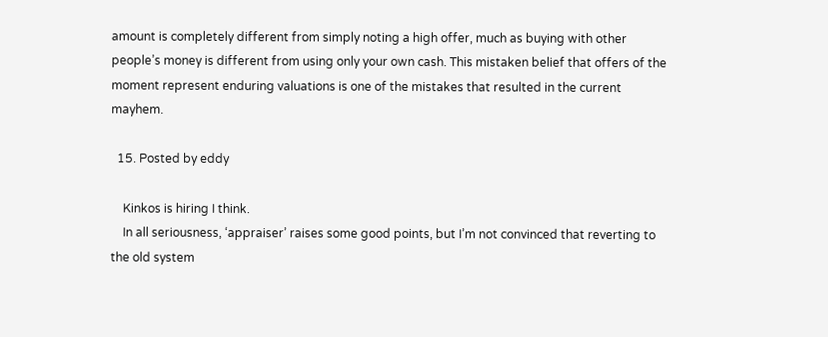amount is completely different from simply noting a high offer, much as buying with other people’s money is different from using only your own cash. This mistaken belief that offers of the moment represent enduring valuations is one of the mistakes that resulted in the current mayhem.

  15. Posted by eddy

    Kinkos is hiring I think.
    In all seriousness, ‘appraiser’ raises some good points, but I’m not convinced that reverting to the old system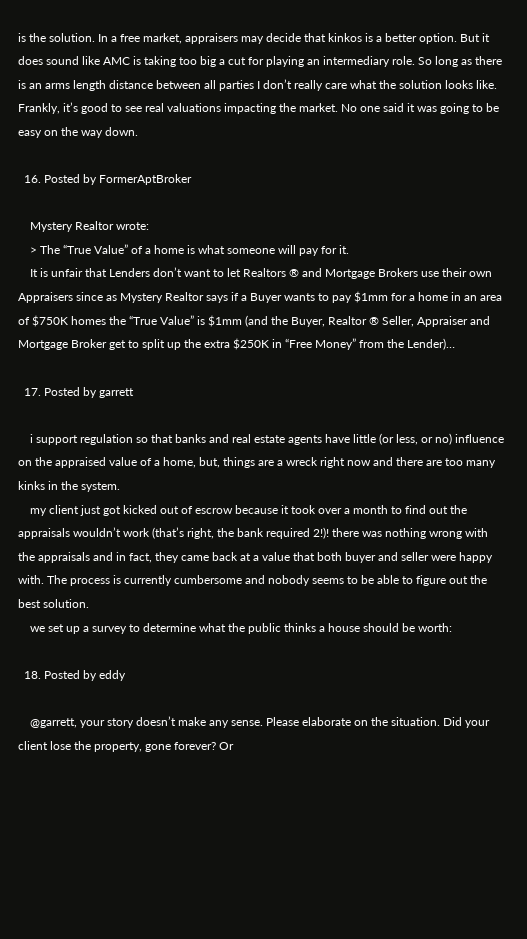is the solution. In a free market, appraisers may decide that kinkos is a better option. But it does sound like AMC is taking too big a cut for playing an intermediary role. So long as there is an arms length distance between all parties I don’t really care what the solution looks like. Frankly, it’s good to see real valuations impacting the market. No one said it was going to be easy on the way down.

  16. Posted by FormerAptBroker

    Mystery Realtor wrote:
    > The “True Value” of a home is what someone will pay for it.
    It is unfair that Lenders don’t want to let Realtors ® and Mortgage Brokers use their own Appraisers since as Mystery Realtor says if a Buyer wants to pay $1mm for a home in an area of $750K homes the “True Value” is $1mm (and the Buyer, Realtor ® Seller, Appraiser and Mortgage Broker get to split up the extra $250K in “Free Money” from the Lender)…

  17. Posted by garrett

    i support regulation so that banks and real estate agents have little (or less, or no) influence on the appraised value of a home, but, things are a wreck right now and there are too many kinks in the system.
    my client just got kicked out of escrow because it took over a month to find out the appraisals wouldn’t work (that’s right, the bank required 2!)! there was nothing wrong with the appraisals and in fact, they came back at a value that both buyer and seller were happy with. The process is currently cumbersome and nobody seems to be able to figure out the best solution.
    we set up a survey to determine what the public thinks a house should be worth:

  18. Posted by eddy

    @garrett, your story doesn’t make any sense. Please elaborate on the situation. Did your client lose the property, gone forever? Or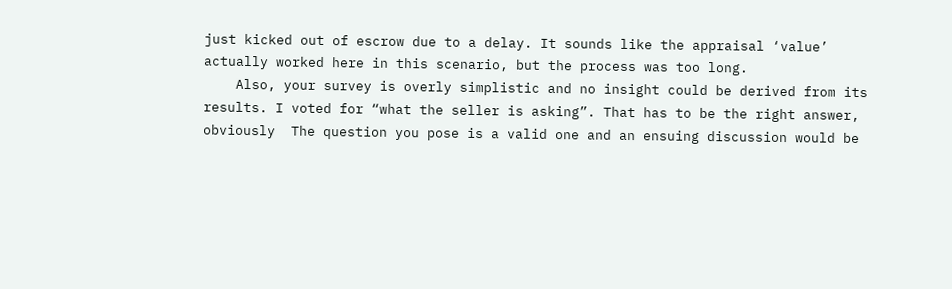just kicked out of escrow due to a delay. It sounds like the appraisal ‘value’ actually worked here in this scenario, but the process was too long.
    Also, your survey is overly simplistic and no insight could be derived from its results. I voted for “what the seller is asking”. That has to be the right answer, obviously  The question you pose is a valid one and an ensuing discussion would be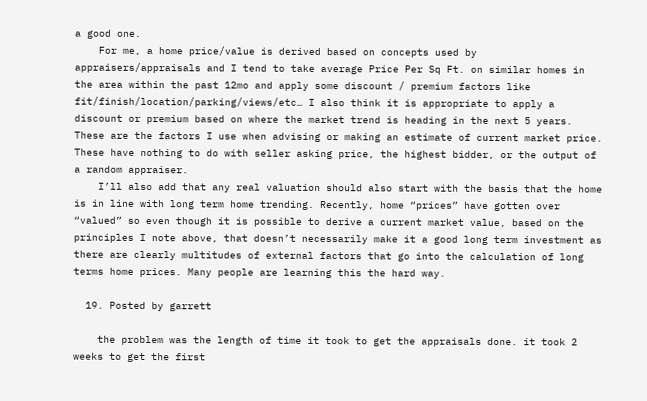a good one.
    For me, a home price/value is derived based on concepts used by appraisers/appraisals and I tend to take average Price Per Sq Ft. on similar homes in the area within the past 12mo and apply some discount / premium factors like fit/finish/location/parking/views/etc… I also think it is appropriate to apply a discount or premium based on where the market trend is heading in the next 5 years. These are the factors I use when advising or making an estimate of current market price. These have nothing to do with seller asking price, the highest bidder, or the output of a random appraiser.
    I’ll also add that any real valuation should also start with the basis that the home is in line with long term home trending. Recently, home “prices” have gotten over “valued” so even though it is possible to derive a current market value, based on the principles I note above, that doesn’t necessarily make it a good long term investment as there are clearly multitudes of external factors that go into the calculation of long terms home prices. Many people are learning this the hard way.

  19. Posted by garrett

    the problem was the length of time it took to get the appraisals done. it took 2 weeks to get the first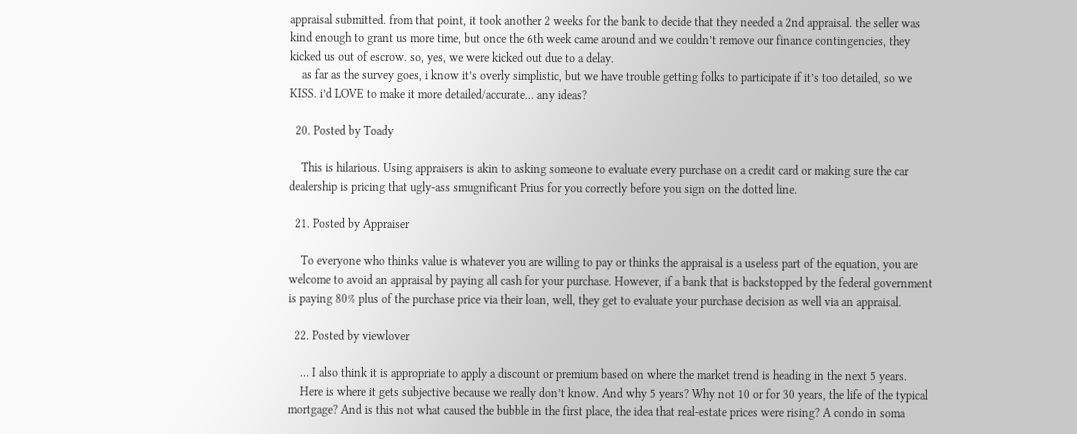appraisal submitted. from that point, it took another 2 weeks for the bank to decide that they needed a 2nd appraisal. the seller was kind enough to grant us more time, but once the 6th week came around and we couldn’t remove our finance contingencies, they kicked us out of escrow. so, yes, we were kicked out due to a delay.
    as far as the survey goes, i know it’s overly simplistic, but we have trouble getting folks to participate if it’s too detailed, so we KISS. i’d LOVE to make it more detailed/accurate… any ideas?

  20. Posted by Toady

    This is hilarious. Using appraisers is akin to asking someone to evaluate every purchase on a credit card or making sure the car dealership is pricing that ugly-ass smugnificant Prius for you correctly before you sign on the dotted line.

  21. Posted by Appraiser

    To everyone who thinks value is whatever you are willing to pay or thinks the appraisal is a useless part of the equation, you are welcome to avoid an appraisal by paying all cash for your purchase. However, if a bank that is backstopped by the federal government is paying 80% plus of the purchase price via their loan, well, they get to evaluate your purchase decision as well via an appraisal.

  22. Posted by viewlover

    … I also think it is appropriate to apply a discount or premium based on where the market trend is heading in the next 5 years.
    Here is where it gets subjective because we really don’t know. And why 5 years? Why not 10 or for 30 years, the life of the typical mortgage? And is this not what caused the bubble in the first place, the idea that real-estate prices were rising? A condo in soma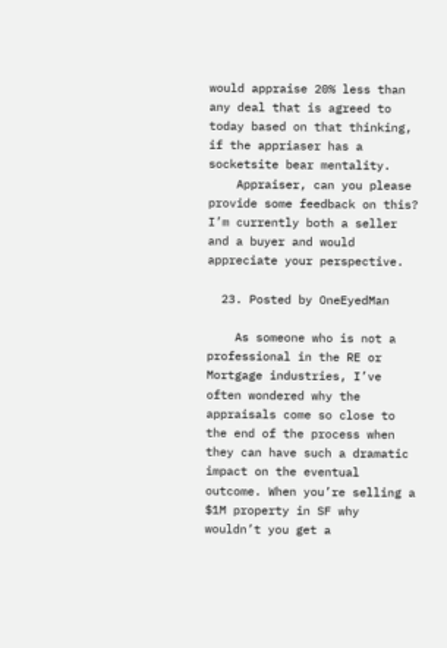would appraise 20% less than any deal that is agreed to today based on that thinking, if the appriaser has a socketsite bear mentality.
    Appraiser, can you please provide some feedback on this? I’m currently both a seller and a buyer and would appreciate your perspective.

  23. Posted by OneEyedMan

    As someone who is not a professional in the RE or Mortgage industries, I’ve often wondered why the appraisals come so close to the end of the process when they can have such a dramatic impact on the eventual outcome. When you’re selling a $1M property in SF why wouldn’t you get a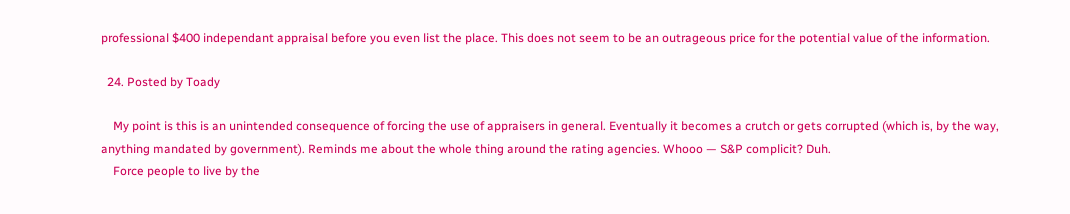professional $400 independant appraisal before you even list the place. This does not seem to be an outrageous price for the potential value of the information.

  24. Posted by Toady

    My point is this is an unintended consequence of forcing the use of appraisers in general. Eventually it becomes a crutch or gets corrupted (which is, by the way, anything mandated by government). Reminds me about the whole thing around the rating agencies. Whooo — S&P complicit? Duh.
    Force people to live by the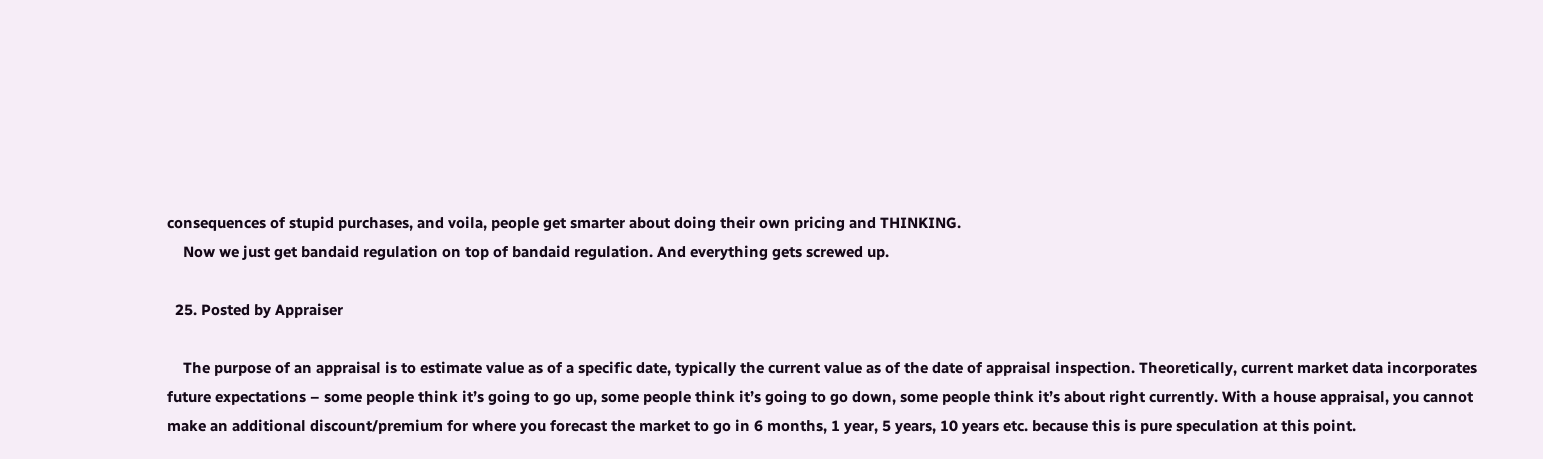consequences of stupid purchases, and voila, people get smarter about doing their own pricing and THINKING.
    Now we just get bandaid regulation on top of bandaid regulation. And everything gets screwed up.

  25. Posted by Appraiser

    The purpose of an appraisal is to estimate value as of a specific date, typically the current value as of the date of appraisal inspection. Theoretically, current market data incorporates future expectations – some people think it’s going to go up, some people think it’s going to go down, some people think it’s about right currently. With a house appraisal, you cannot make an additional discount/premium for where you forecast the market to go in 6 months, 1 year, 5 years, 10 years etc. because this is pure speculation at this point.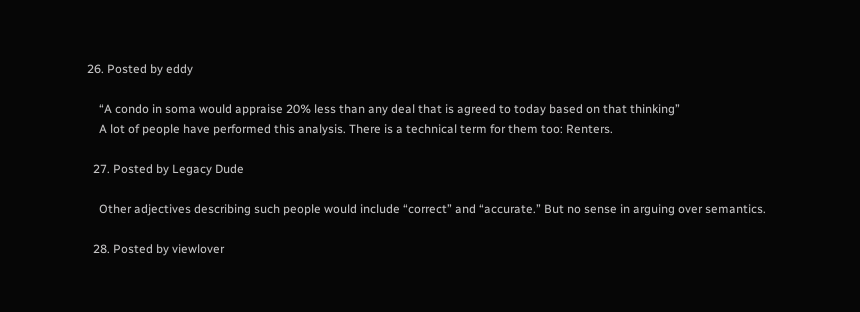26. Posted by eddy

    “A condo in soma would appraise 20% less than any deal that is agreed to today based on that thinking”
    A lot of people have performed this analysis. There is a technical term for them too: Renters.

  27. Posted by Legacy Dude

    Other adjectives describing such people would include “correct” and “accurate.” But no sense in arguing over semantics.

  28. Posted by viewlover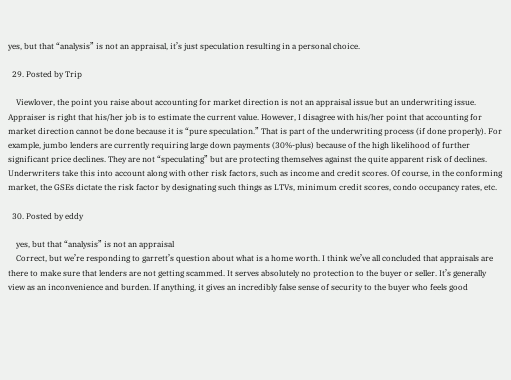yes, but that “analysis” is not an appraisal, it’s just speculation resulting in a personal choice.

  29. Posted by Trip

    Viewlover, the point you raise about accounting for market direction is not an appraisal issue but an underwriting issue. Appraiser is right that his/her job is to estimate the current value. However, I disagree with his/her point that accounting for market direction cannot be done because it is “pure speculation.” That is part of the underwriting process (if done properly). For example, jumbo lenders are currently requiring large down payments (30%-plus) because of the high likelihood of further significant price declines. They are not “speculating” but are protecting themselves against the quite apparent risk of declines. Underwriters take this into account along with other risk factors, such as income and credit scores. Of course, in the conforming market, the GSEs dictate the risk factor by designating such things as LTVs, minimum credit scores, condo occupancy rates, etc.

  30. Posted by eddy

    yes, but that “analysis” is not an appraisal
    Correct, but we’re responding to garrett’s question about what is a home worth. I think we’ve all concluded that appraisals are there to make sure that lenders are not getting scammed. It serves absolutely no protection to the buyer or seller. It’s generally view as an inconvenience and burden. If anything, it gives an incredibly false sense of security to the buyer who feels good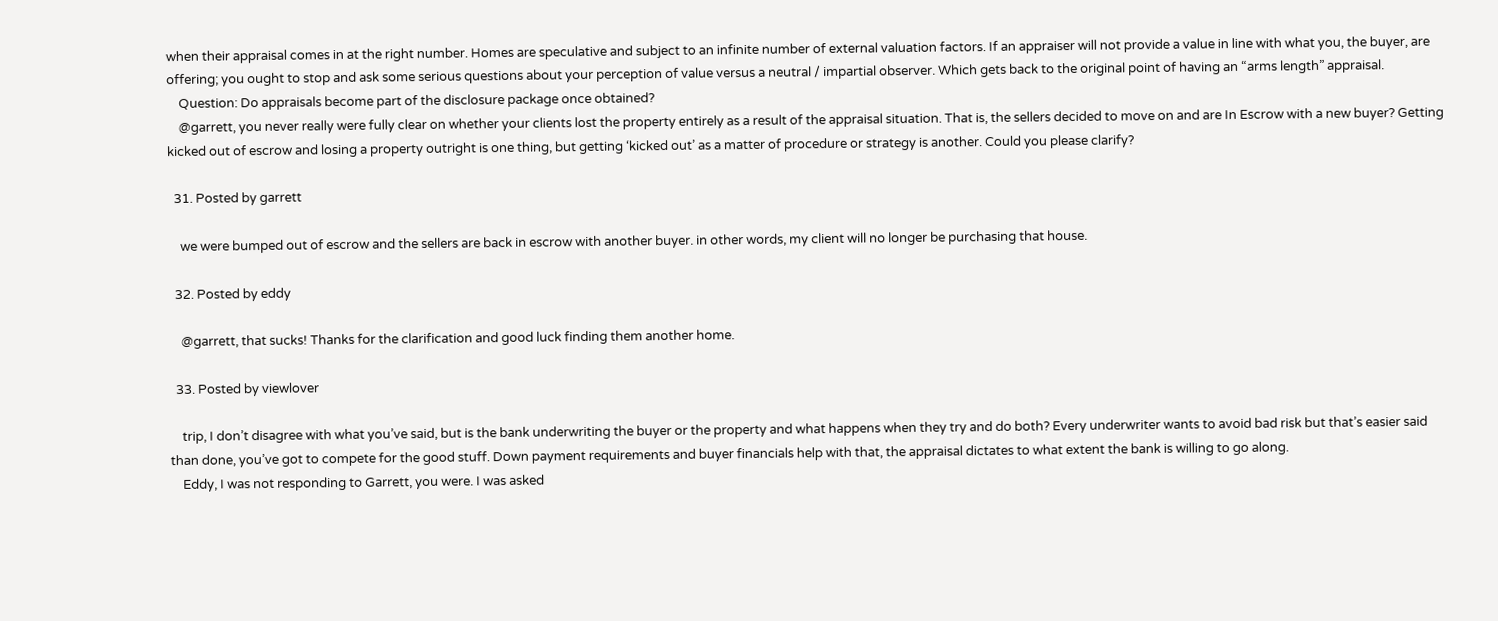when their appraisal comes in at the right number. Homes are speculative and subject to an infinite number of external valuation factors. If an appraiser will not provide a value in line with what you, the buyer, are offering; you ought to stop and ask some serious questions about your perception of value versus a neutral / impartial observer. Which gets back to the original point of having an “arms length” appraisal.
    Question: Do appraisals become part of the disclosure package once obtained?
    @garrett, you never really were fully clear on whether your clients lost the property entirely as a result of the appraisal situation. That is, the sellers decided to move on and are In Escrow with a new buyer? Getting kicked out of escrow and losing a property outright is one thing, but getting ‘kicked out’ as a matter of procedure or strategy is another. Could you please clarify?

  31. Posted by garrett

    we were bumped out of escrow and the sellers are back in escrow with another buyer. in other words, my client will no longer be purchasing that house.

  32. Posted by eddy

    @garrett, that sucks! Thanks for the clarification and good luck finding them another home.

  33. Posted by viewlover

    trip, I don’t disagree with what you’ve said, but is the bank underwriting the buyer or the property and what happens when they try and do both? Every underwriter wants to avoid bad risk but that’s easier said than done, you’ve got to compete for the good stuff. Down payment requirements and buyer financials help with that, the appraisal dictates to what extent the bank is willing to go along.
    Eddy, I was not responding to Garrett, you were. I was asked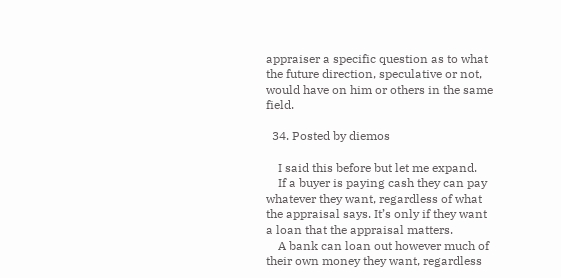appraiser a specific question as to what the future direction, speculative or not, would have on him or others in the same field.

  34. Posted by diemos

    I said this before but let me expand.
    If a buyer is paying cash they can pay whatever they want, regardless of what the appraisal says. It’s only if they want a loan that the appraisal matters.
    A bank can loan out however much of their own money they want, regardless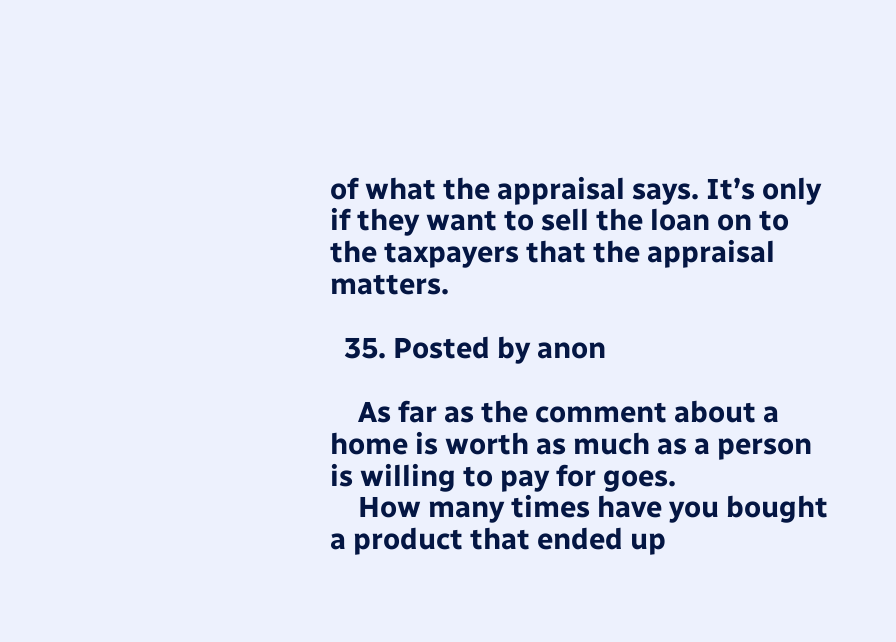of what the appraisal says. It’s only if they want to sell the loan on to the taxpayers that the appraisal matters.

  35. Posted by anon

    As far as the comment about a home is worth as much as a person is willing to pay for goes.
    How many times have you bought a product that ended up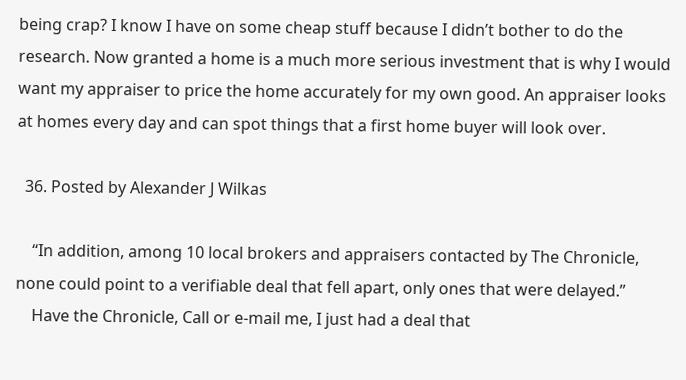being crap? I know I have on some cheap stuff because I didn’t bother to do the research. Now granted a home is a much more serious investment that is why I would want my appraiser to price the home accurately for my own good. An appraiser looks at homes every day and can spot things that a first home buyer will look over.

  36. Posted by Alexander J Wilkas

    “In addition, among 10 local brokers and appraisers contacted by The Chronicle, none could point to a verifiable deal that fell apart, only ones that were delayed.”
    Have the Chronicle, Call or e-mail me, I just had a deal that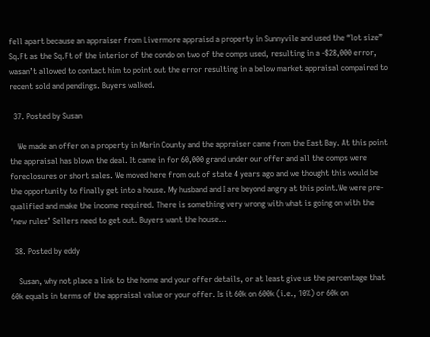fell apart because an appraiser from Livermore appraisd a property in Sunnyvile and used the “lot size” Sq.Ft as the Sq.Ft of the interior of the condo on two of the comps used, resulting in a -$28,000 error, wasan’t allowed to contact him to point out the error resulting in a below market appraisal compaired to recent sold and pendings. Buyers walked.

  37. Posted by Susan

    We made an offer on a property in Marin County and the appraiser came from the East Bay. At this point the appraisal has blown the deal. It came in for 60,000 grand under our offer and all the comps were foreclosures or short sales. We moved here from out of state 4 years ago and we thought this would be the opportunity to finally get into a house. My husband and I are beyond angry at this point.We were pre-qualified and make the income required. There is something very wrong with what is going on with the ‘new rules’ Sellers need to get out. Buyers want the house…

  38. Posted by eddy

    Susan, why not place a link to the home and your offer details, or at least give us the percentage that 60k equals in terms of the appraisal value or your offer. Is it 60k on 600k (i.e., 10%) or 60k on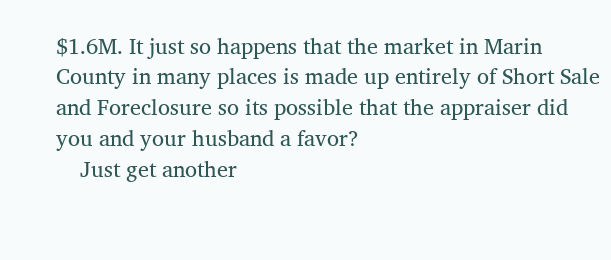$1.6M. It just so happens that the market in Marin County in many places is made up entirely of Short Sale and Foreclosure so its possible that the appraiser did you and your husband a favor?
    Just get another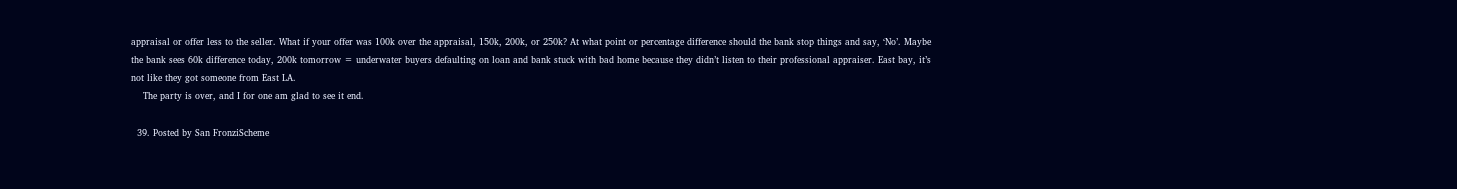appraisal or offer less to the seller. What if your offer was 100k over the appraisal, 150k, 200k, or 250k? At what point or percentage difference should the bank stop things and say, ‘No’. Maybe the bank sees 60k difference today, 200k tomorrow = underwater buyers defaulting on loan and bank stuck with bad home because they didn’t listen to their professional appraiser. East bay, it’s not like they got someone from East LA.
    The party is over, and I for one am glad to see it end.

  39. Posted by San FronziScheme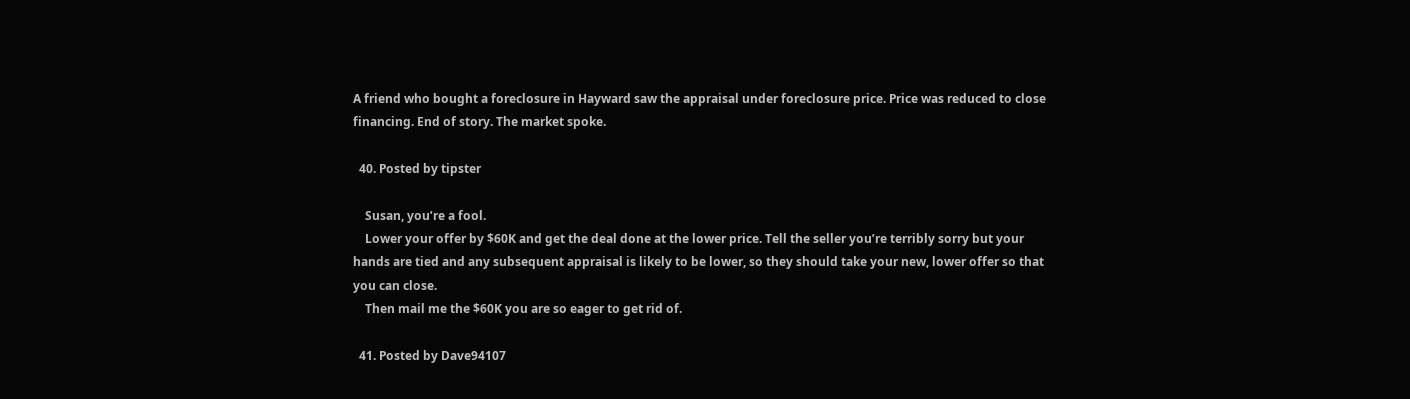A friend who bought a foreclosure in Hayward saw the appraisal under foreclosure price. Price was reduced to close financing. End of story. The market spoke.

  40. Posted by tipster

    Susan, you’re a fool.
    Lower your offer by $60K and get the deal done at the lower price. Tell the seller you’re terribly sorry but your hands are tied and any subsequent appraisal is likely to be lower, so they should take your new, lower offer so that you can close.
    Then mail me the $60K you are so eager to get rid of.

  41. Posted by Dave94107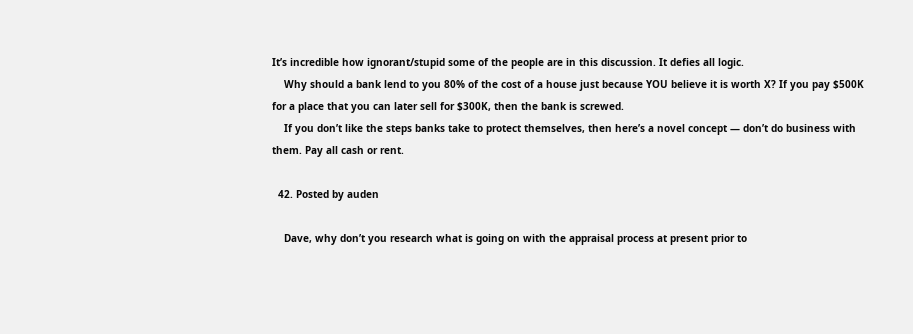It’s incredible how ignorant/stupid some of the people are in this discussion. It defies all logic.
    Why should a bank lend to you 80% of the cost of a house just because YOU believe it is worth X? If you pay $500K for a place that you can later sell for $300K, then the bank is screwed.
    If you don’t like the steps banks take to protect themselves, then here’s a novel concept — don’t do business with them. Pay all cash or rent.

  42. Posted by auden

    Dave, why don’t you research what is going on with the appraisal process at present prior to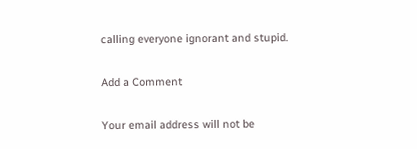calling everyone ignorant and stupid.

Add a Comment

Your email address will not be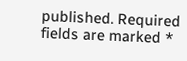published. Required fields are marked *